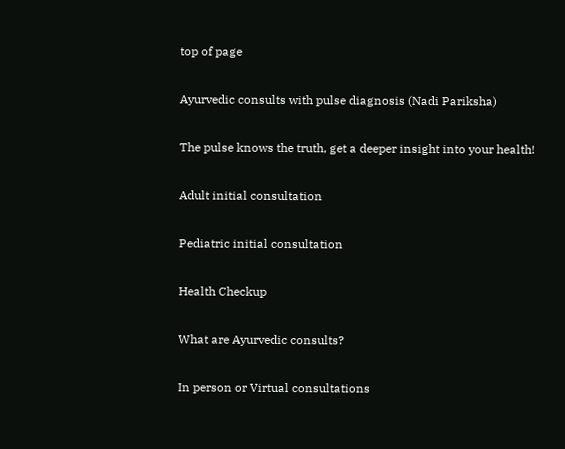top of page

Ayurvedic consults with pulse diagnosis (Nadi Pariksha)

The pulse knows the truth, get a deeper insight into your health!

Adult initial consultation

Pediatric initial consultation

Health Checkup

What are Ayurvedic consults?

In person or Virtual consultations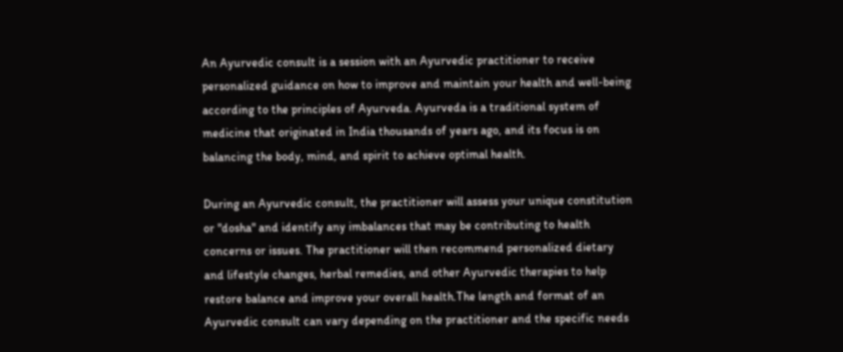An Ayurvedic consult is a session with an Ayurvedic practitioner to receive personalized guidance on how to improve and maintain your health and well-being according to the principles of Ayurveda. Ayurveda is a traditional system of medicine that originated in India thousands of years ago, and its focus is on balancing the body, mind, and spirit to achieve optimal health.

During an Ayurvedic consult, the practitioner will assess your unique constitution or "dosha" and identify any imbalances that may be contributing to health concerns or issues. The practitioner will then recommend personalized dietary and lifestyle changes, herbal remedies, and other Ayurvedic therapies to help restore balance and improve your overall health.The length and format of an Ayurvedic consult can vary depending on the practitioner and the specific needs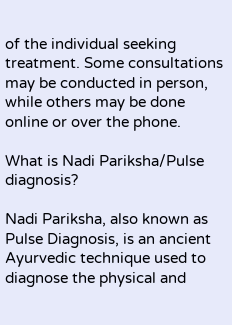of the individual seeking treatment. Some consultations may be conducted in person, while others may be done online or over the phone.

What is Nadi Pariksha/Pulse diagnosis?

Nadi Pariksha, also known as Pulse Diagnosis, is an ancient Ayurvedic technique used to diagnose the physical and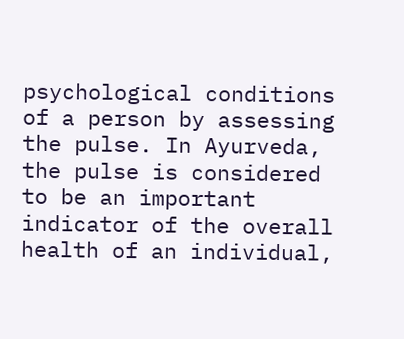psychological conditions of a person by assessing the pulse. In Ayurveda, the pulse is considered to be an important indicator of the overall health of an individual,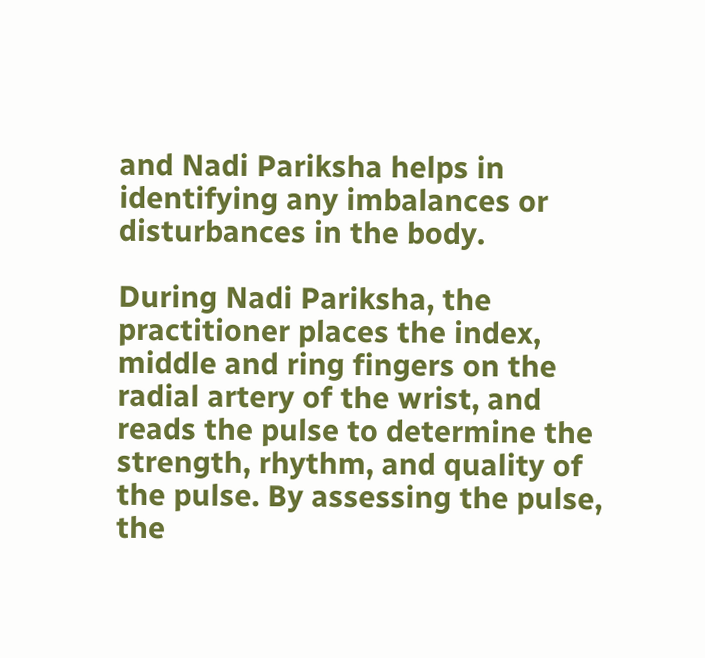and Nadi Pariksha helps in identifying any imbalances or disturbances in the body.

During Nadi Pariksha, the practitioner places the index, middle and ring fingers on the radial artery of the wrist, and reads the pulse to determine the strength, rhythm, and quality of the pulse. By assessing the pulse, the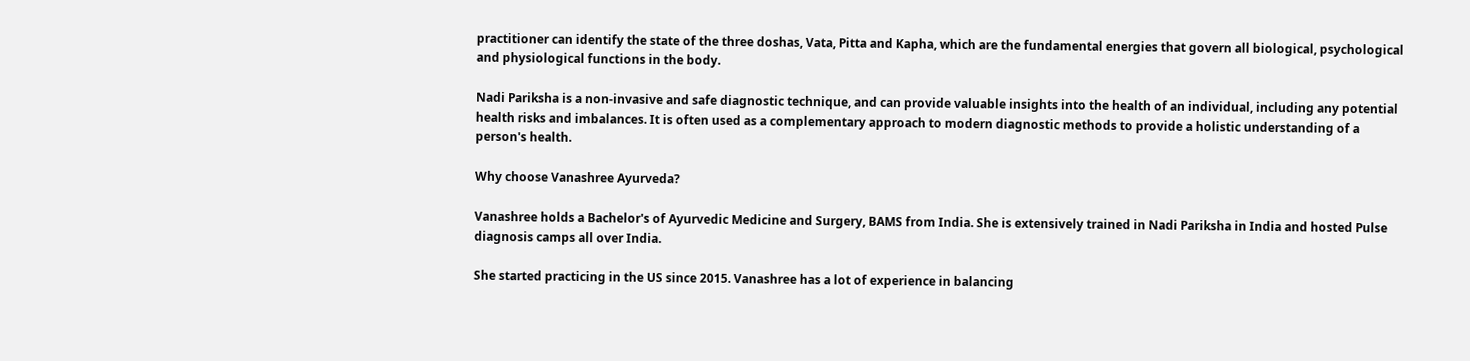practitioner can identify the state of the three doshas, Vata, Pitta and Kapha, which are the fundamental energies that govern all biological, psychological and physiological functions in the body.

Nadi Pariksha is a non-invasive and safe diagnostic technique, and can provide valuable insights into the health of an individual, including any potential health risks and imbalances. It is often used as a complementary approach to modern diagnostic methods to provide a holistic understanding of a person's health.

Why choose Vanashree Ayurveda?

Vanashree holds a Bachelor's of Ayurvedic Medicine and Surgery, BAMS from India. She is extensively trained in Nadi Pariksha in India and hosted Pulse diagnosis camps all over India.

She started practicing in the US since 2015. Vanashree has a lot of experience in balancing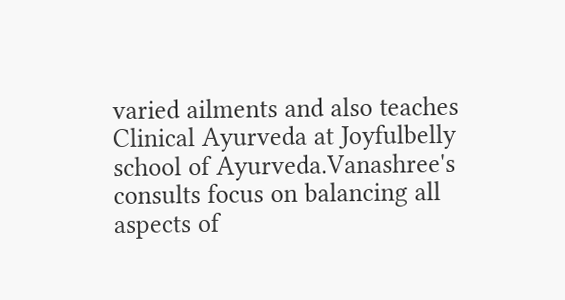varied ailments and also teaches Clinical Ayurveda at Joyfulbelly school of Ayurveda.Vanashree's consults focus on balancing all aspects of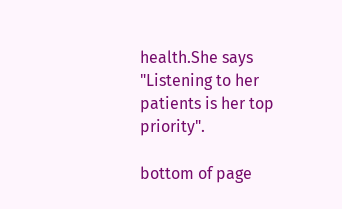health.She says "Listening to her patients is her top priority".

bottom of page